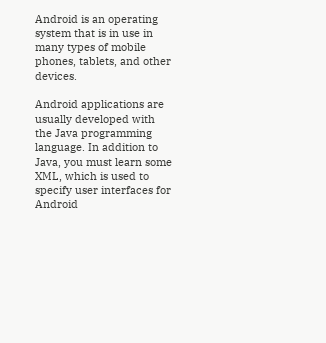Android is an operating system that is in use in many types of mobile phones, tablets, and other devices.

Android applications are usually developed with the Java programming language. In addition to Java, you must learn some XML, which is used to specify user interfaces for Android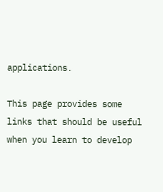applications.

This page provides some links that should be useful when you learn to develop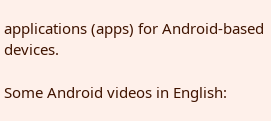applications (apps) for Android-based devices.

Some Android videos in English: